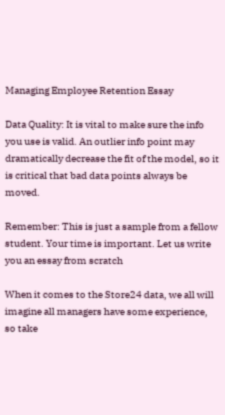Managing Employee Retention Essay

Data Quality: It is vital to make sure the info you use is valid. An outlier info point may dramatically decrease the fit of the model, so it is critical that bad data points always be moved.

Remember: This is just a sample from a fellow student. Your time is important. Let us write you an essay from scratch

When it comes to the Store24 data, we all will imagine all managers have some experience, so take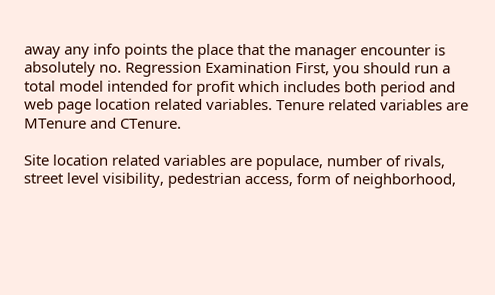away any info points the place that the manager encounter is absolutely no. Regression Examination First, you should run a total model intended for profit which includes both period and web page location related variables. Tenure related variables are MTenure and CTenure.

Site location related variables are populace, number of rivals, street level visibility, pedestrian access, form of neighborhood,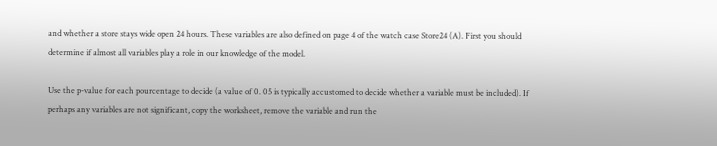and whether a store stays wide open 24 hours. These variables are also defined on page 4 of the watch case Store24 (A). First you should determine if almost all variables play a role in our knowledge of the model.

Use the p-value for each pourcentage to decide (a value of 0. 05 is typically accustomed to decide whether a variable must be included). If perhaps any variables are not significant, copy the worksheet, remove the variable and run the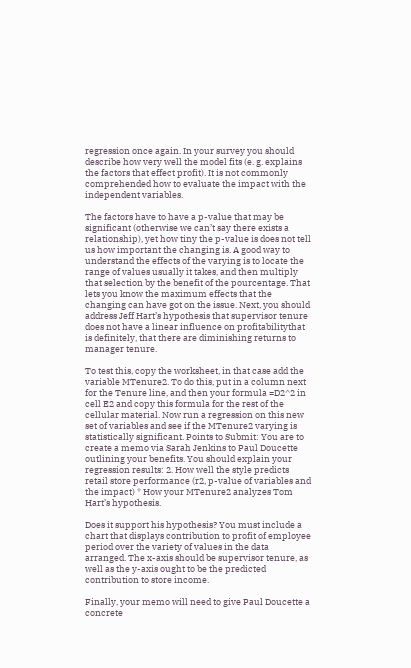regression once again. In your survey you should describe how very well the model fits (e. g. explains the factors that effect profit). It is not commonly comprehended how to evaluate the impact with the independent variables.

The factors have to have a p-value that may be significant (otherwise we can’t say there exists a relationship), yet how tiny the p-value is does not tell us how important the changing is. A good way to understand the effects of the varying is to locate the range of values usually it takes, and then multiply that selection by the benefit of the pourcentage. That lets you know the maximum effects that the changing can have got on the issue. Next, you should address Jeff Hart’s hypothesis that supervisor tenure does not have a linear influence on profitabilitythat is definitely, that there are diminishing returns to manager tenure.

To test this, copy the worksheet, in that case add the variable MTenure2. To do this, put in a column next for the Tenure line, and then your formula =D2^2 in cell E2 and copy this formula for the rest of the cellular material. Now run a regression on this new set of variables and see if the MTenure2 varying is statistically significant. Points to Submit: You are to create a memo via Sarah Jenkins to Paul Doucette outlining your benefits. You should explain your regression results: 2. How well the style predicts retail store performance (r2, p-value of variables and the impact) * How your MTenure2 analyzes Tom Hart’s hypothesis.

Does it support his hypothesis? You must include a chart that displays contribution to profit of employee period over the variety of values in the data arranged. The x-axis should be supervisor tenure, as well as the y-axis ought to be the predicted contribution to store income.

Finally, your memo will need to give Paul Doucette a concrete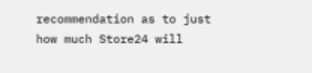recommendation as to just how much Store24 will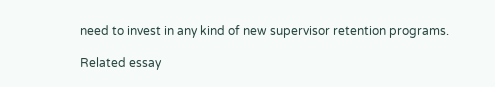need to invest in any kind of new supervisor retention programs.

Related essay